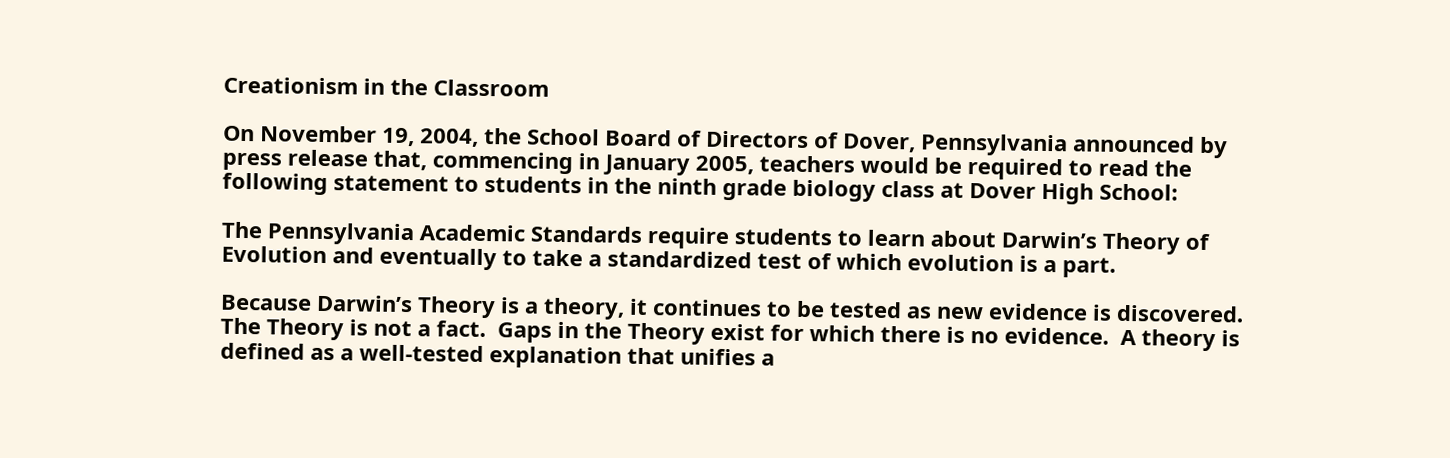Creationism in the Classroom

On November 19, 2004, the School Board of Directors of Dover, Pennsylvania announced by press release that, commencing in January 2005, teachers would be required to read the following statement to students in the ninth grade biology class at Dover High School:

The Pennsylvania Academic Standards require students to learn about Darwin’s Theory of Evolution and eventually to take a standardized test of which evolution is a part.

Because Darwin’s Theory is a theory, it continues to be tested as new evidence is discovered.  The Theory is not a fact.  Gaps in the Theory exist for which there is no evidence.  A theory is defined as a well-tested explanation that unifies a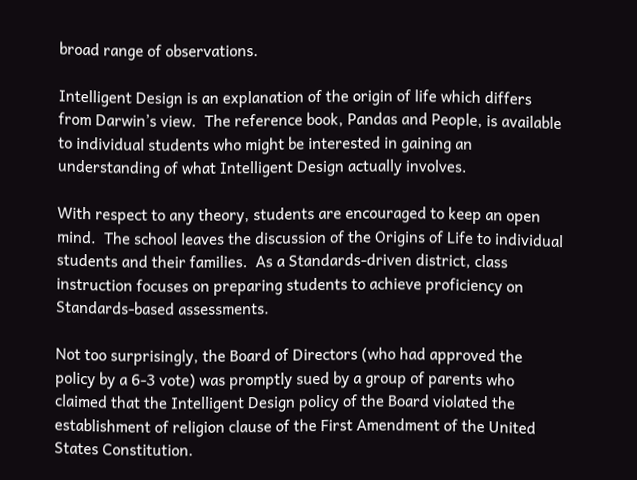broad range of observations.

Intelligent Design is an explanation of the origin of life which differs from Darwin’s view.  The reference book, Pandas and People, is available to individual students who might be interested in gaining an understanding of what Intelligent Design actually involves.

With respect to any theory, students are encouraged to keep an open mind.  The school leaves the discussion of the Origins of Life to individual students and their families.  As a Standards-driven district, class instruction focuses on preparing students to achieve proficiency on Standards-based assessments.

Not too surprisingly, the Board of Directors (who had approved the policy by a 6-3 vote) was promptly sued by a group of parents who claimed that the Intelligent Design policy of the Board violated the establishment of religion clause of the First Amendment of the United States Constitution.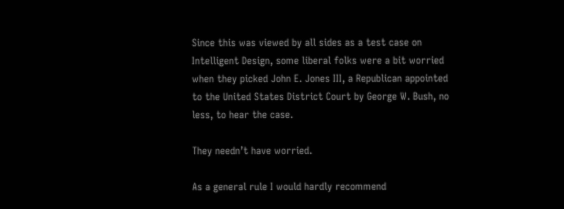Since this was viewed by all sides as a test case on Intelligent Design, some liberal folks were a bit worried when they picked John E. Jones III, a Republican appointed to the United States District Court by George W. Bush, no less, to hear the case.

They needn’t have worried.

As a general rule I would hardly recommend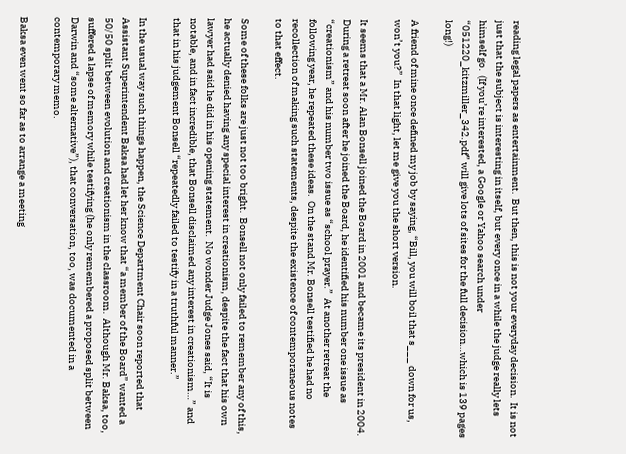reading legal papers as entertainment.  But then, this is not your everyday decision.  It is not just that the subject is interesting in itself, but every once in a while the judge really lets himself go.  (If you’re interested, a Google or Yahoo search under “051220_kitzmiller_342.pdf” will give lots of sites for the full decision…which is 139 pages long!)

A friend of mine once defined my job by saying, “Bill, you will boil that s___ down for us, won’t you?”  In that light, let me give you the short version.

It seems that a Mr. Alan Bonsell joined the Board in 2001 and became its president in 2004.  During a retreat soon after he joined the Board, he identified his number one issue as “creationism” and his number two issue as “school prayer.”  At another retreat the following year, he repeated these ideas.  On the stand Mr. Bonsell testified he had no recollection of making such statements, despite the existence of contemporaneous notes to that effect.

Some of these folks are just not too bright.  Bonsell not only failed to remember any of this, he actually denied having any special interest in creationism, despite the fact that his own lawyer had said he did in his opening statement.  No wonder Judge Jones said, “It is notable, and in fact incredible, that Bonsell disclaimed any interest in creationism…” and that in his judgement Bonsell “repeatedly failed to testify in a truthful manner.”

In the usual way such things happen, the Science Department Chair soon reported that  Assistant Superintendent Baksa had let her know that “a member of the Board” wanted a 50/50 split between evolution and creationism in the classroom.  Although Mr. Baksa, too, suffered a lapse of memory while testifying (he only remembered a proposed split between Darwin and “some alternative”), that conversation, too, was documented in a contemporary memo.

Baksa even went so far as to arrange a meeting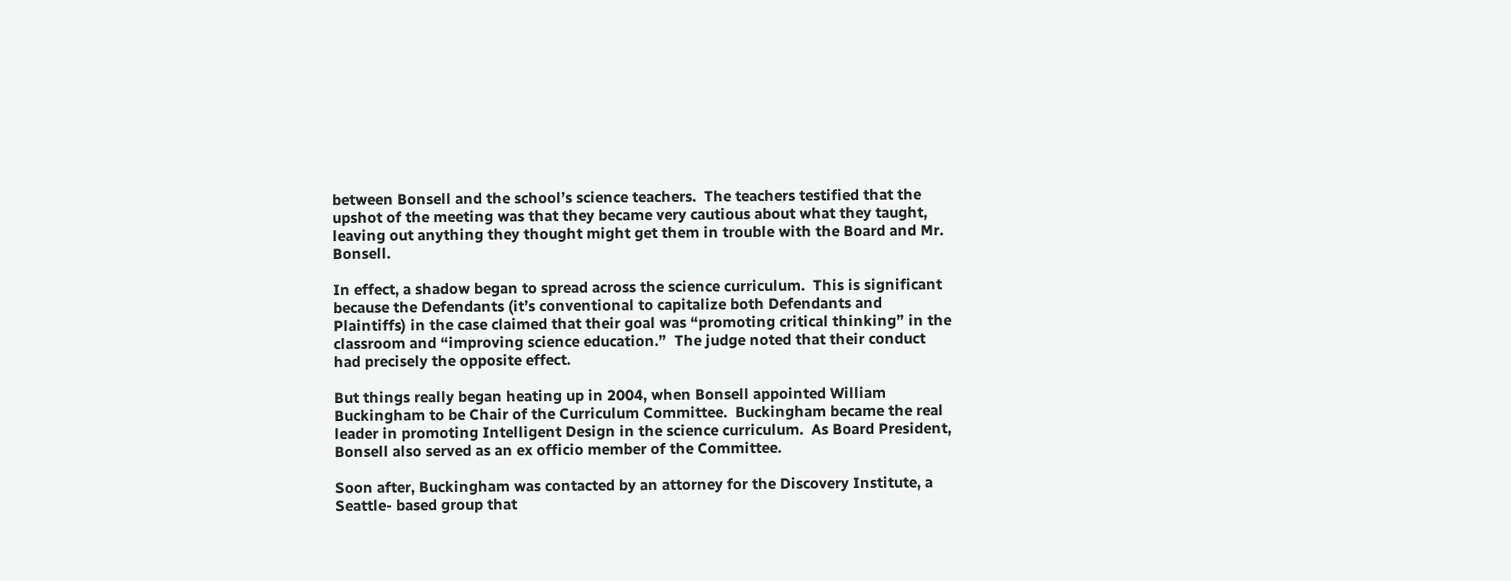between Bonsell and the school’s science teachers.  The teachers testified that the upshot of the meeting was that they became very cautious about what they taught, leaving out anything they thought might get them in trouble with the Board and Mr. Bonsell.

In effect, a shadow began to spread across the science curriculum.  This is significant because the Defendants (it’s conventional to capitalize both Defendants and Plaintiffs) in the case claimed that their goal was “promoting critical thinking” in the classroom and “improving science education.”  The judge noted that their conduct had precisely the opposite effect.

But things really began heating up in 2004, when Bonsell appointed William Buckingham to be Chair of the Curriculum Committee.  Buckingham became the real leader in promoting Intelligent Design in the science curriculum.  As Board President, Bonsell also served as an ex officio member of the Committee.

Soon after, Buckingham was contacted by an attorney for the Discovery Institute, a Seattle- based group that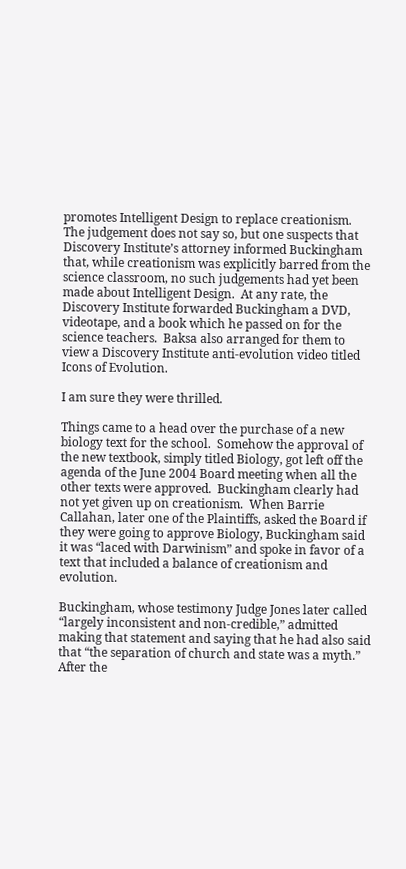promotes Intelligent Design to replace creationism.  The judgement does not say so, but one suspects that Discovery Institute’s attorney informed Buckingham that, while creationism was explicitly barred from the science classroom, no such judgements had yet been made about Intelligent Design.  At any rate, the Discovery Institute forwarded Buckingham a DVD, videotape, and a book which he passed on for the science teachers.  Baksa also arranged for them to view a Discovery Institute anti-evolution video titled Icons of Evolution.

I am sure they were thrilled.

Things came to a head over the purchase of a new biology text for the school.  Somehow the approval of the new textbook, simply titled Biology, got left off the agenda of the June 2004 Board meeting when all the other texts were approved.  Buckingham clearly had not yet given up on creationism.  When Barrie Callahan, later one of the Plaintiffs, asked the Board if they were going to approve Biology, Buckingham said it was “laced with Darwinism” and spoke in favor of a text that included a balance of creationism and evolution.

Buckingham, whose testimony Judge Jones later called “largely inconsistent and non-credible,” admitted making that statement and saying that he had also said that “the separation of church and state was a myth.”  After the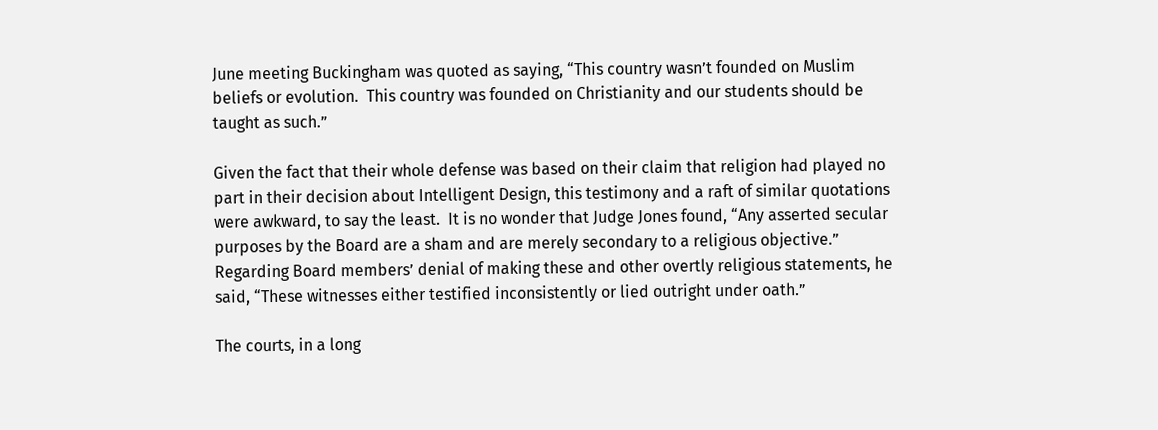June meeting Buckingham was quoted as saying, “This country wasn’t founded on Muslim beliefs or evolution.  This country was founded on Christianity and our students should be taught as such.”

Given the fact that their whole defense was based on their claim that religion had played no part in their decision about Intelligent Design, this testimony and a raft of similar quotations were awkward, to say the least.  It is no wonder that Judge Jones found, “Any asserted secular purposes by the Board are a sham and are merely secondary to a religious objective.”  Regarding Board members’ denial of making these and other overtly religious statements, he said, “These witnesses either testified inconsistently or lied outright under oath.”

The courts, in a long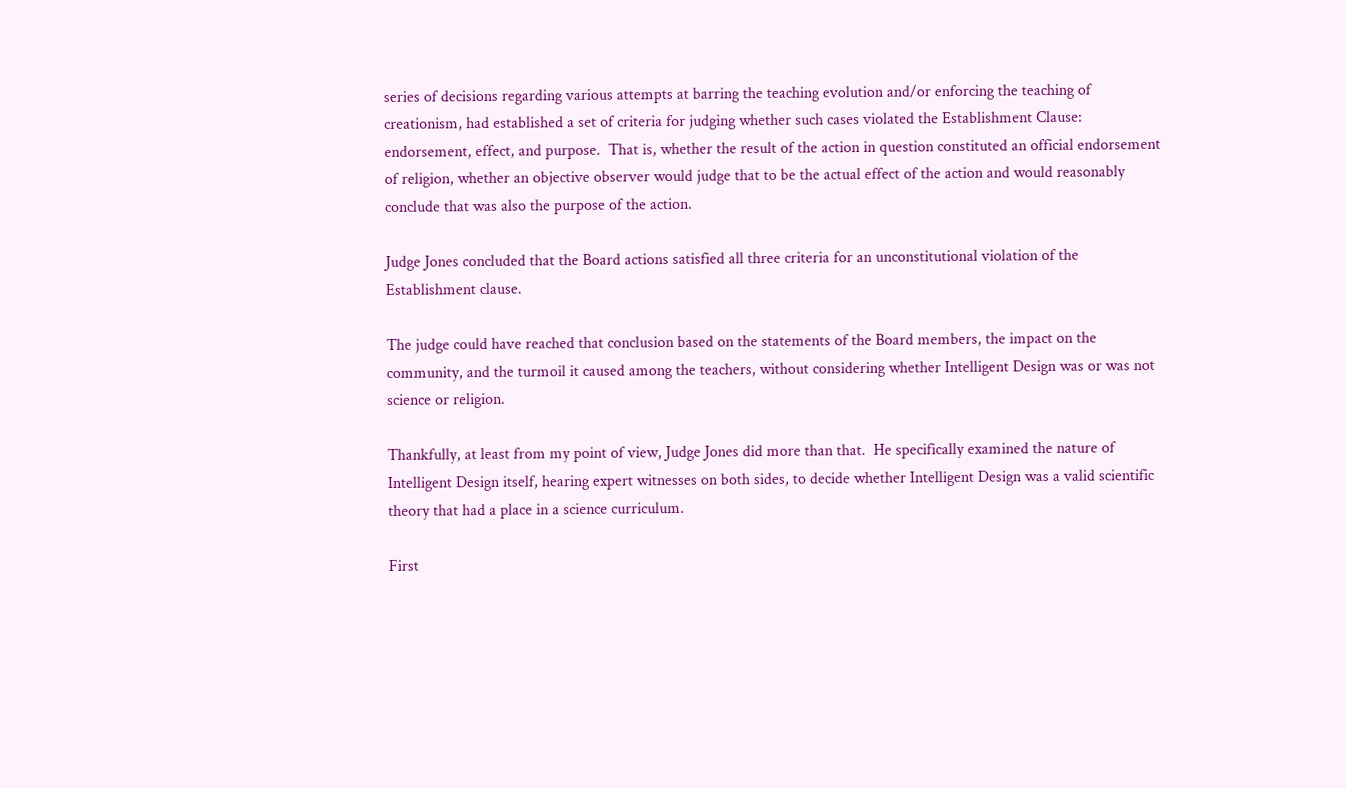series of decisions regarding various attempts at barring the teaching evolution and/or enforcing the teaching of creationism, had established a set of criteria for judging whether such cases violated the Establishment Clause: endorsement, effect, and purpose.  That is, whether the result of the action in question constituted an official endorsement of religion, whether an objective observer would judge that to be the actual effect of the action and would reasonably conclude that was also the purpose of the action.

Judge Jones concluded that the Board actions satisfied all three criteria for an unconstitutional violation of the Establishment clause.

The judge could have reached that conclusion based on the statements of the Board members, the impact on the community, and the turmoil it caused among the teachers, without considering whether Intelligent Design was or was not science or religion.

Thankfully, at least from my point of view, Judge Jones did more than that.  He specifically examined the nature of Intelligent Design itself, hearing expert witnesses on both sides, to decide whether Intelligent Design was a valid scientific theory that had a place in a science curriculum.

First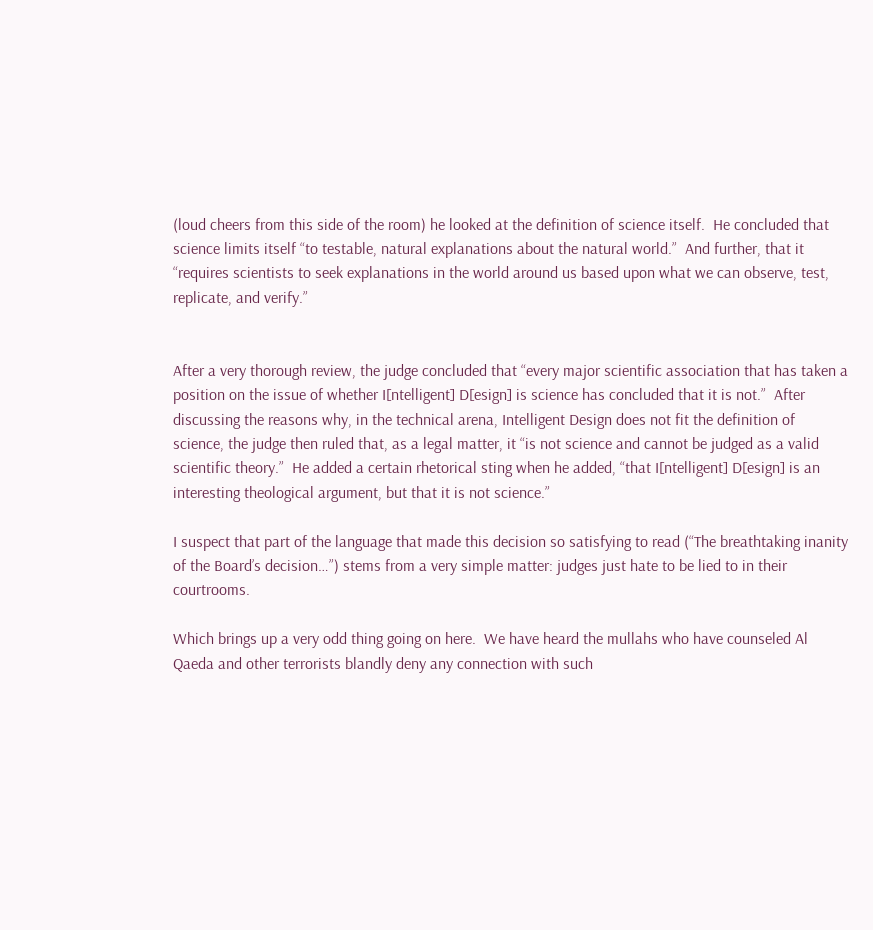(loud cheers from this side of the room) he looked at the definition of science itself.  He concluded that science limits itself “to testable, natural explanations about the natural world.”  And further, that it “requires scientists to seek explanations in the world around us based upon what we can observe, test, replicate, and verify.”


After a very thorough review, the judge concluded that “every major scientific association that has taken a position on the issue of whether I[ntelligent] D[esign] is science has concluded that it is not.”  After discussing the reasons why, in the technical arena, Intelligent Design does not fit the definition of science, the judge then ruled that, as a legal matter, it “is not science and cannot be judged as a valid scientific theory.”  He added a certain rhetorical sting when he added, “that I[ntelligent] D[esign] is an interesting theological argument, but that it is not science.”

I suspect that part of the language that made this decision so satisfying to read (“The breathtaking inanity of the Board’s decision…”) stems from a very simple matter: judges just hate to be lied to in their courtrooms.

Which brings up a very odd thing going on here.  We have heard the mullahs who have counseled Al Qaeda and other terrorists blandly deny any connection with such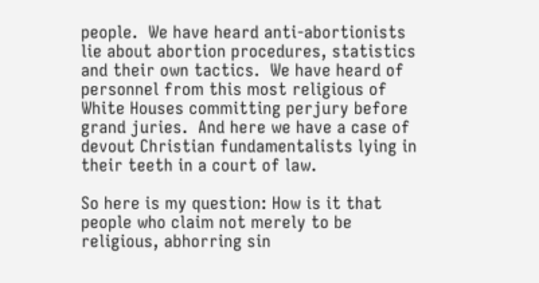people.  We have heard anti-abortionists lie about abortion procedures, statistics and their own tactics.  We have heard of personnel from this most religious of White Houses committing perjury before grand juries.  And here we have a case of devout Christian fundamentalists lying in their teeth in a court of law.

So here is my question: How is it that people who claim not merely to be religious, abhorring sin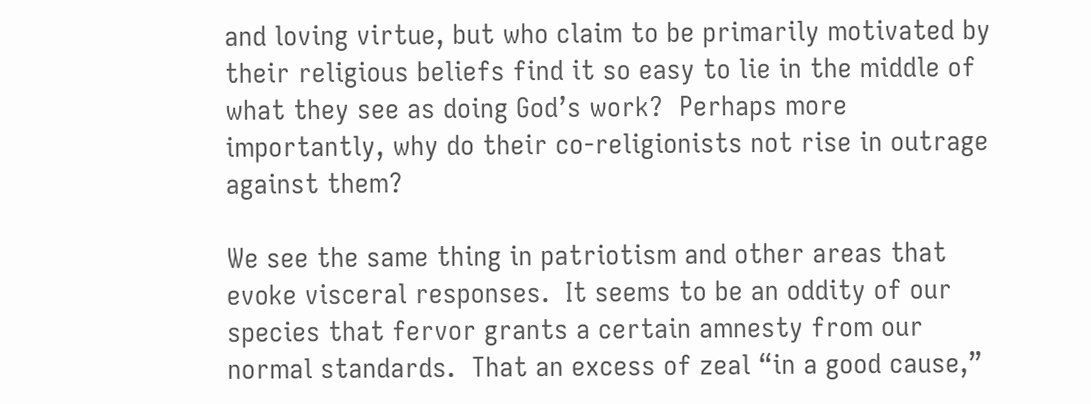and loving virtue, but who claim to be primarily motivated by their religious beliefs find it so easy to lie in the middle of what they see as doing God’s work?  Perhaps more importantly, why do their co-religionists not rise in outrage against them?

We see the same thing in patriotism and other areas that evoke visceral responses.  It seems to be an oddity of our species that fervor grants a certain amnesty from our normal standards.  That an excess of zeal “in a good cause,”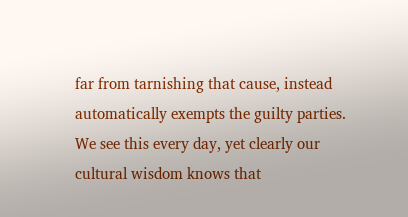far from tarnishing that cause, instead automatically exempts the guilty parties.  We see this every day, yet clearly our cultural wisdom knows that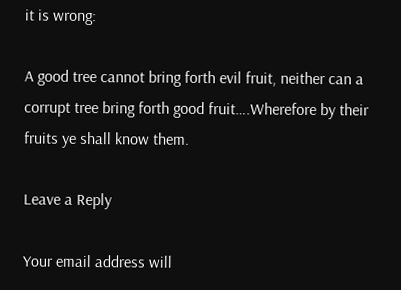it is wrong:

A good tree cannot bring forth evil fruit, neither can a corrupt tree bring forth good fruit….Wherefore by their fruits ye shall know them.

Leave a Reply

Your email address will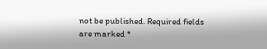not be published. Required fields are marked *